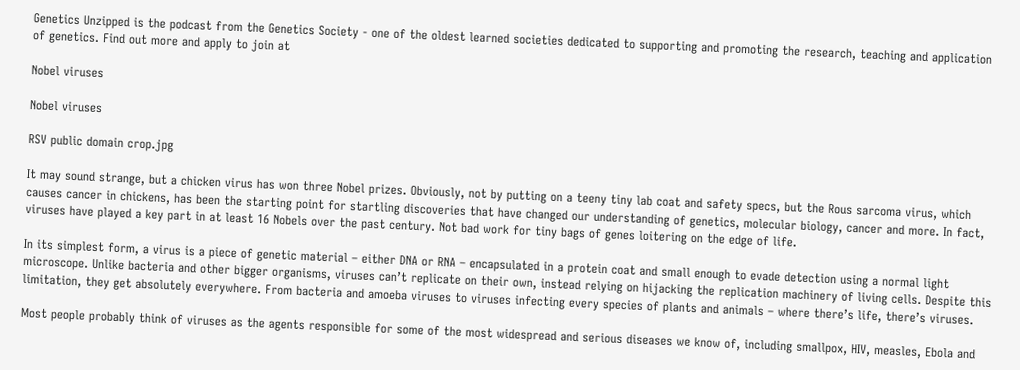Genetics Unzipped is the podcast from the Genetics Society - one of the oldest learned societies dedicated to supporting and promoting the research, teaching and application of genetics. Find out more and apply to join at

Nobel viruses

Nobel viruses

RSV public domain crop.jpg

It may sound strange, but a chicken virus has won three Nobel prizes. Obviously, not by putting on a teeny tiny lab coat and safety specs, but the Rous sarcoma virus, which causes cancer in chickens, has been the starting point for startling discoveries that have changed our understanding of genetics, molecular biology, cancer and more. In fact, viruses have played a key part in at least 16 Nobels over the past century. Not bad work for tiny bags of genes loitering on the edge of life.

In its simplest form, a virus is a piece of genetic material – either DNA or RNA – encapsulated in a protein coat and small enough to evade detection using a normal light microscope. Unlike bacteria and other bigger organisms, viruses can’t replicate on their own, instead relying on hijacking the replication machinery of living cells. Despite this limitation, they get absolutely everywhere. From bacteria and amoeba viruses to viruses infecting every species of plants and animals – where there’s life, there’s viruses.

Most people probably think of viruses as the agents responsible for some of the most widespread and serious diseases we know of, including smallpox, HIV, measles, Ebola and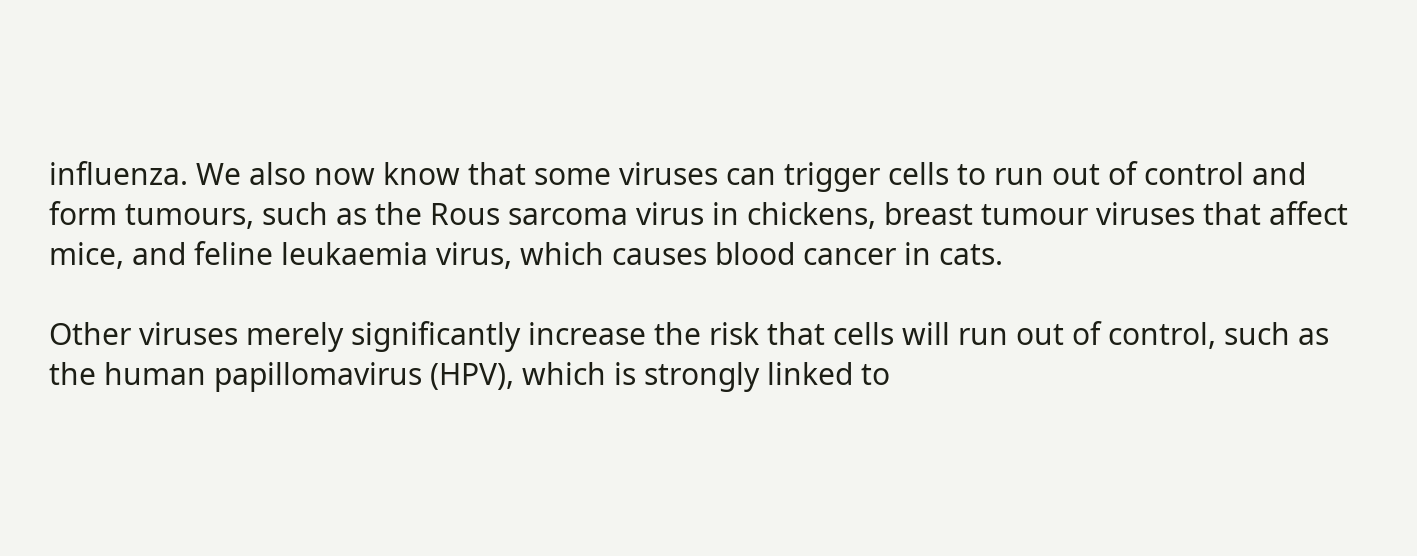influenza. We also now know that some viruses can trigger cells to run out of control and form tumours, such as the Rous sarcoma virus in chickens, breast tumour viruses that affect mice, and feline leukaemia virus, which causes blood cancer in cats.

Other viruses merely significantly increase the risk that cells will run out of control, such as the human papillomavirus (HPV), which is strongly linked to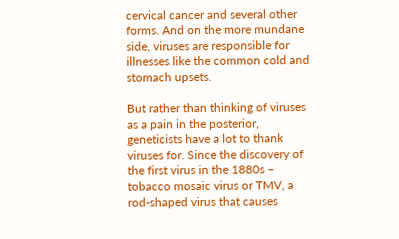cervical cancer and several other forms. And on the more mundane side, viruses are responsible for illnesses like the common cold and stomach upsets.

But rather than thinking of viruses as a pain in the posterior, geneticists have a lot to thank viruses for. Since the discovery of the first virus in the 1880s – tobacco mosaic virus or TMV, a rod-shaped virus that causes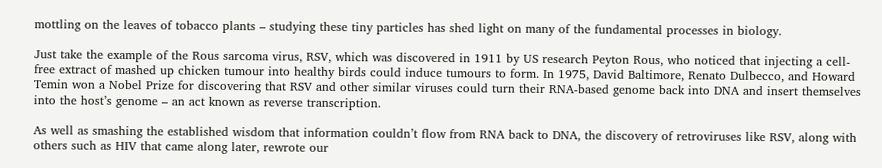mottling on the leaves of tobacco plants – studying these tiny particles has shed light on many of the fundamental processes in biology.

Just take the example of the Rous sarcoma virus, RSV, which was discovered in 1911 by US research Peyton Rous, who noticed that injecting a cell-free extract of mashed up chicken tumour into healthy birds could induce tumours to form. In 1975, David Baltimore, Renato Dulbecco, and Howard Temin won a Nobel Prize for discovering that RSV and other similar viruses could turn their RNA-based genome back into DNA and insert themselves into the host’s genome – an act known as reverse transcription.

As well as smashing the established wisdom that information couldn’t flow from RNA back to DNA, the discovery of retroviruses like RSV, along with others such as HIV that came along later, rewrote our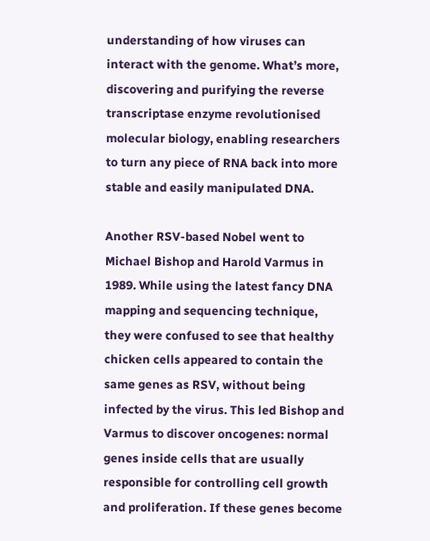understanding of how viruses can interact with the genome. What’s more, discovering and purifying the reverse transcriptase enzyme revolutionised molecular biology, enabling researchers to turn any piece of RNA back into more stable and easily manipulated DNA.

Another RSV-based Nobel went to Michael Bishop and Harold Varmus in 1989. While using the latest fancy DNA mapping and sequencing technique, they were confused to see that healthy chicken cells appeared to contain the same genes as RSV, without being infected by the virus. This led Bishop and Varmus to discover oncogenes: normal genes inside cells that are usually responsible for controlling cell growth and proliferation. If these genes become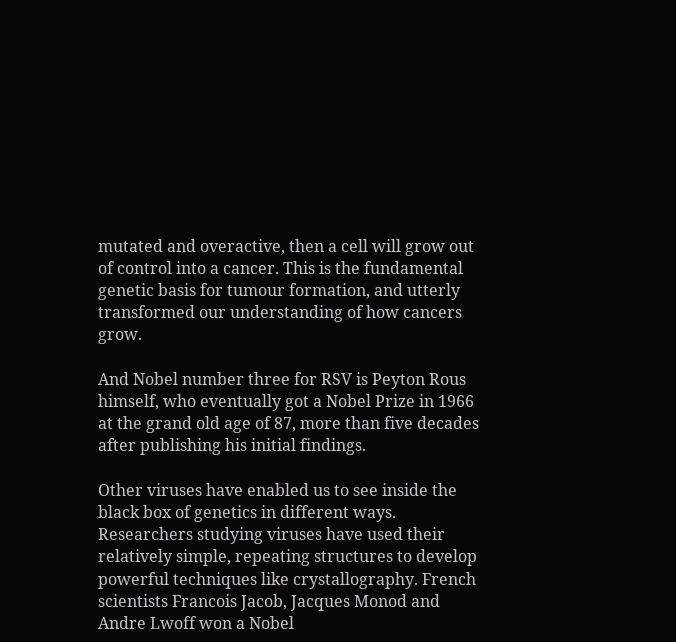mutated and overactive, then a cell will grow out of control into a cancer. This is the fundamental genetic basis for tumour formation, and utterly transformed our understanding of how cancers grow.

And Nobel number three for RSV is Peyton Rous himself, who eventually got a Nobel Prize in 1966 at the grand old age of 87, more than five decades after publishing his initial findings.

Other viruses have enabled us to see inside the black box of genetics in different ways. Researchers studying viruses have used their relatively simple, repeating structures to develop powerful techniques like crystallography. French scientists Francois Jacob, Jacques Monod and Andre Lwoff won a Nobel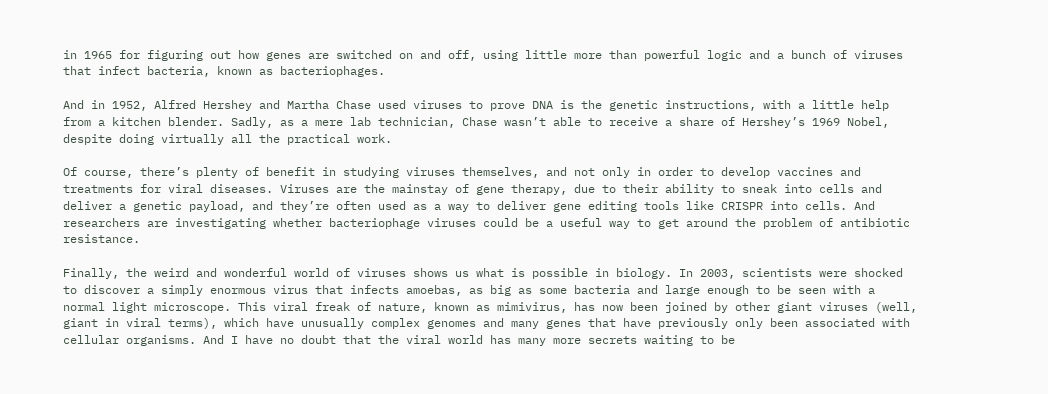in 1965 for figuring out how genes are switched on and off, using little more than powerful logic and a bunch of viruses that infect bacteria, known as bacteriophages.

And in 1952, Alfred Hershey and Martha Chase used viruses to prove DNA is the genetic instructions, with a little help from a kitchen blender. Sadly, as a mere lab technician, Chase wasn’t able to receive a share of Hershey’s 1969 Nobel, despite doing virtually all the practical work.

Of course, there’s plenty of benefit in studying viruses themselves, and not only in order to develop vaccines and treatments for viral diseases. Viruses are the mainstay of gene therapy, due to their ability to sneak into cells and deliver a genetic payload, and they’re often used as a way to deliver gene editing tools like CRISPR into cells. And researchers are investigating whether bacteriophage viruses could be a useful way to get around the problem of antibiotic resistance.

Finally, the weird and wonderful world of viruses shows us what is possible in biology. In 2003, scientists were shocked to discover a simply enormous virus that infects amoebas, as big as some bacteria and large enough to be seen with a normal light microscope. This viral freak of nature, known as mimivirus, has now been joined by other giant viruses (well, giant in viral terms), which have unusually complex genomes and many genes that have previously only been associated with cellular organisms. And I have no doubt that the viral world has many more secrets waiting to be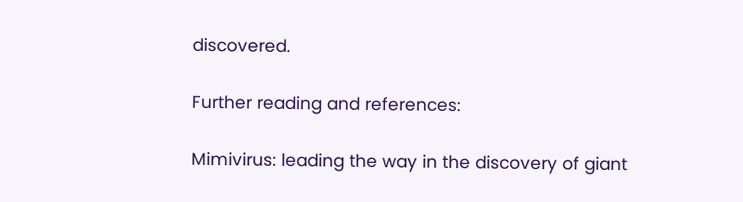discovered.

Further reading and references:

Mimivirus: leading the way in the discovery of giant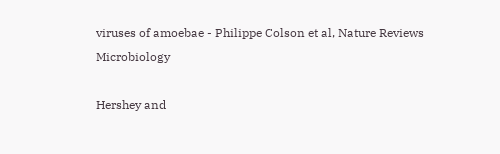viruses of amoebae - Philippe Colson et al, Nature Reviews Microbiology

Hershey and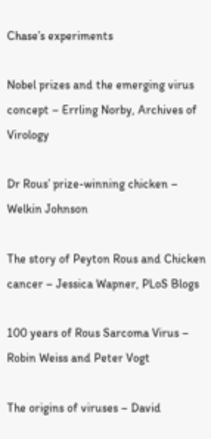Chase’s experiments

Nobel prizes and the emerging virus concept – Errling Norby, Archives of Virology

Dr Rous’ prize-winning chicken – Welkin Johnson

The story of Peyton Rous and Chicken cancer – Jessica Wapner, PLoS Blogs

100 years of Rous Sarcoma Virus – Robin Weiss and Peter Vogt

The origins of viruses – David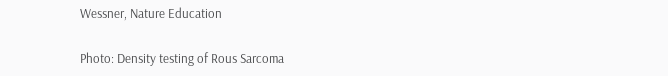Wessner, Nature Education

Photo: Density testing of Rous Sarcoma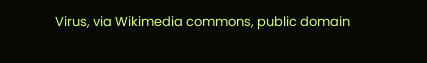Virus, via Wikimedia commons, public domain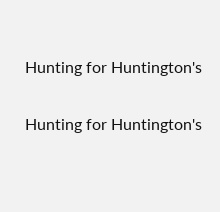Hunting for Huntington's

Hunting for Huntington's